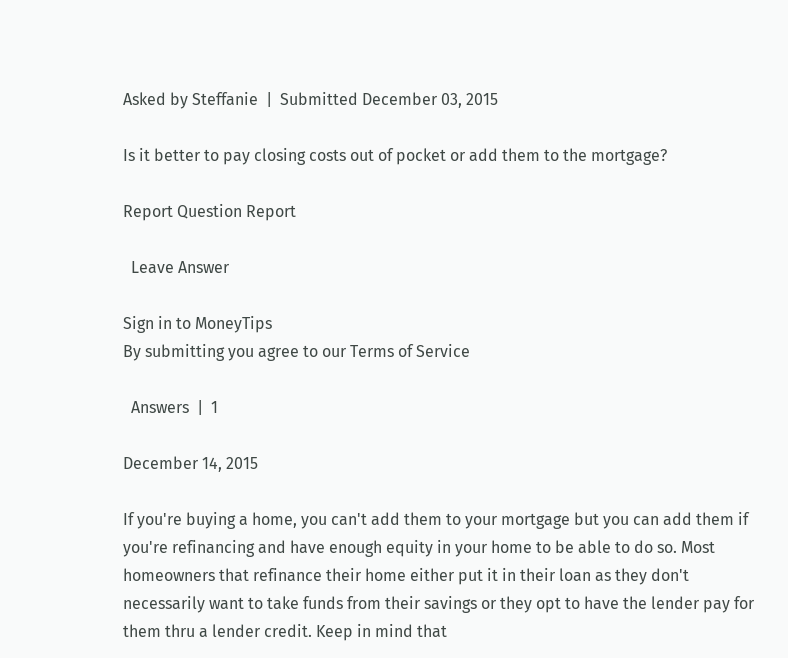Asked by Steffanie  |  Submitted December 03, 2015

Is it better to pay closing costs out of pocket or add them to the mortgage?

Report Question Report

  Leave Answer

Sign in to MoneyTips
By submitting you agree to our Terms of Service

  Answers  |  1

December 14, 2015

If you're buying a home, you can't add them to your mortgage but you can add them if you're refinancing and have enough equity in your home to be able to do so. Most homeowners that refinance their home either put it in their loan as they don't necessarily want to take funds from their savings or they opt to have the lender pay for them thru a lender credit. Keep in mind that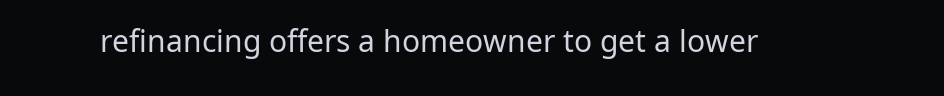refinancing offers a homeowner to get a lower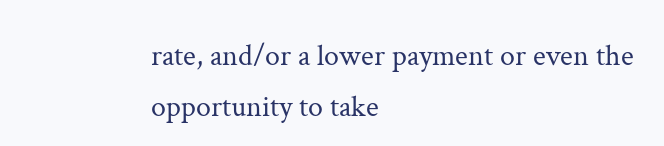rate, and/or a lower payment or even the opportunity to take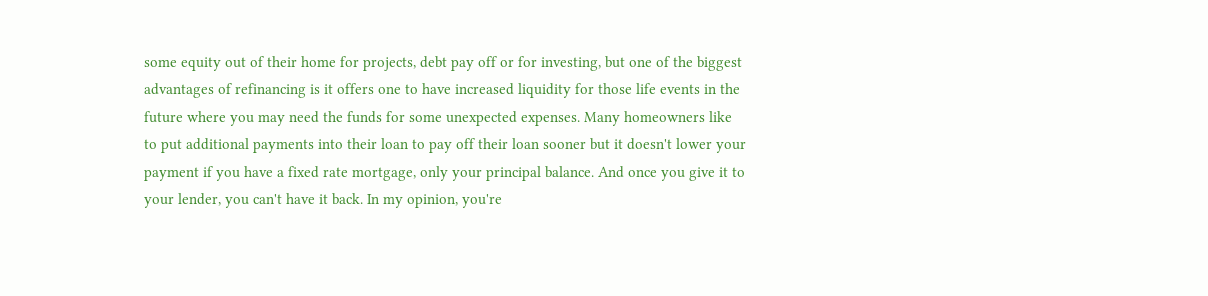some equity out of their home for projects, debt pay off or for investing, but one of the biggest advantages of refinancing is it offers one to have increased liquidity for those life events in the future where you may need the funds for some unexpected expenses. Many homeowners like to put additional payments into their loan to pay off their loan sooner but it doesn't lower your payment if you have a fixed rate mortgage, only your principal balance. And once you give it to your lender, you can't have it back. In my opinion, you're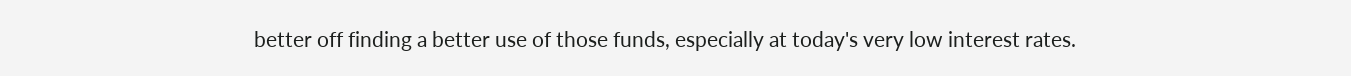better off finding a better use of those funds, especially at today's very low interest rates.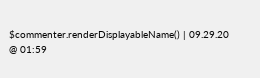$commenter.renderDisplayableName() | 09.29.20 @ 01:59